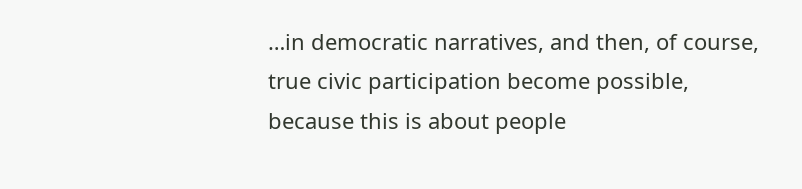…in democratic narratives, and then, of course, true civic participation become possible, because this is about people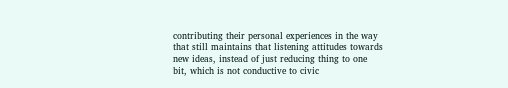contributing their personal experiences in the way that still maintains that listening attitudes towards new ideas, instead of just reducing thing to one bit, which is not conductive to civic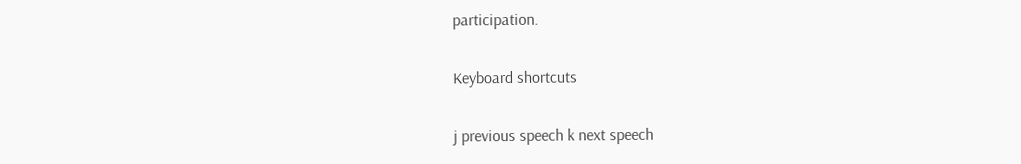participation.

Keyboard shortcuts

j previous speech k next speech